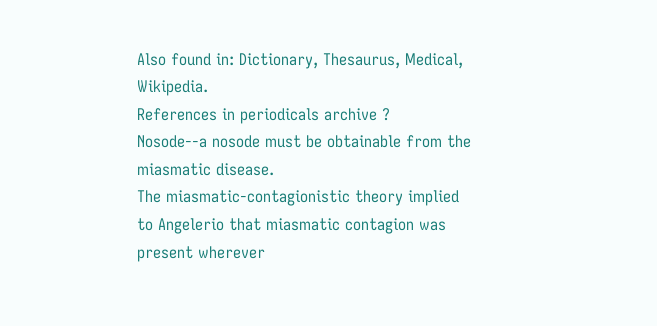Also found in: Dictionary, Thesaurus, Medical, Wikipedia.
References in periodicals archive ?
Nosode--a nosode must be obtainable from the miasmatic disease.
The miasmatic-contagionistic theory implied to Angelerio that miasmatic contagion was present wherever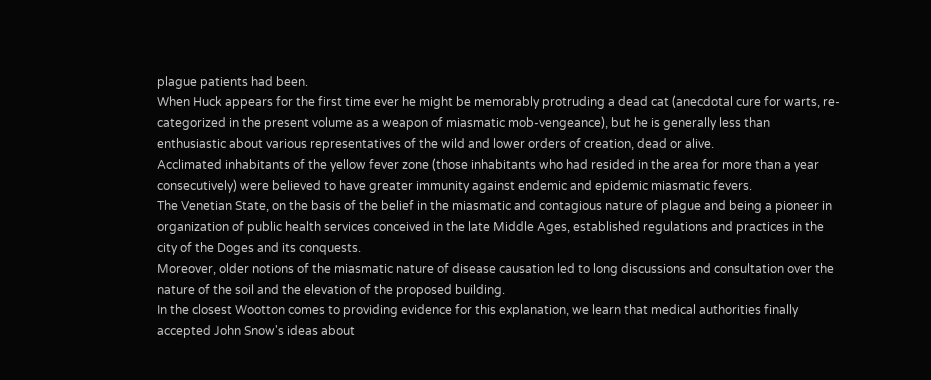plague patients had been.
When Huck appears for the first time ever he might be memorably protruding a dead cat (anecdotal cure for warts, re-categorized in the present volume as a weapon of miasmatic mob-vengeance), but he is generally less than enthusiastic about various representatives of the wild and lower orders of creation, dead or alive.
Acclimated inhabitants of the yellow fever zone (those inhabitants who had resided in the area for more than a year consecutively) were believed to have greater immunity against endemic and epidemic miasmatic fevers.
The Venetian State, on the basis of the belief in the miasmatic and contagious nature of plague and being a pioneer in organization of public health services conceived in the late Middle Ages, established regulations and practices in the city of the Doges and its conquests.
Moreover, older notions of the miasmatic nature of disease causation led to long discussions and consultation over the nature of the soil and the elevation of the proposed building.
In the closest Wootton comes to providing evidence for this explanation, we learn that medical authorities finally accepted John Snow's ideas about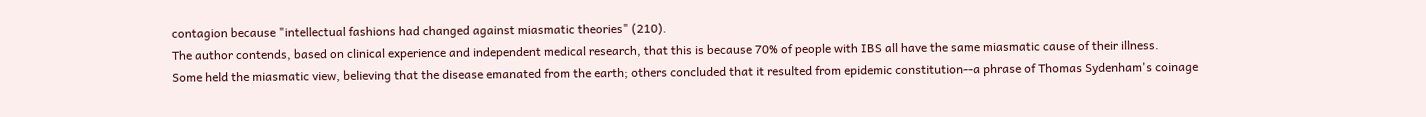contagion because "intellectual fashions had changed against miasmatic theories" (210).
The author contends, based on clinical experience and independent medical research, that this is because 70% of people with IBS all have the same miasmatic cause of their illness.
Some held the miasmatic view, believing that the disease emanated from the earth; others concluded that it resulted from epidemic constitution--a phrase of Thomas Sydenham's coinage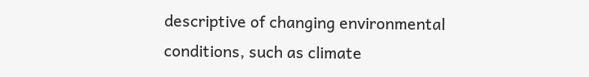descriptive of changing environmental conditions, such as climate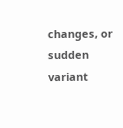changes, or sudden variant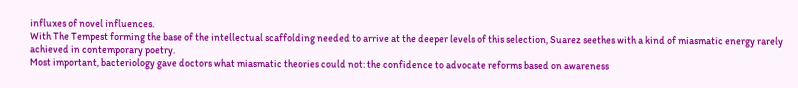influxes of novel influences.
With The Tempest forming the base of the intellectual scaffolding needed to arrive at the deeper levels of this selection, Suarez seethes with a kind of miasmatic energy rarely achieved in contemporary poetry.
Most important, bacteriology gave doctors what miasmatic theories could not: the confidence to advocate reforms based on awareness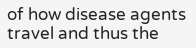of how disease agents travel and thus the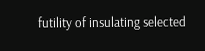futility of insulating selected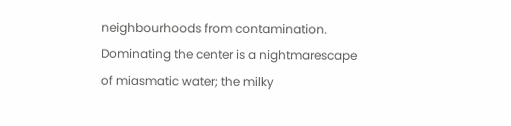neighbourhoods from contamination.
Dominating the center is a nightmarescape of miasmatic water; the milky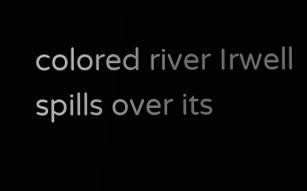colored river Irwell spills over its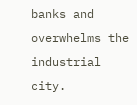banks and overwhelms the industrial city.